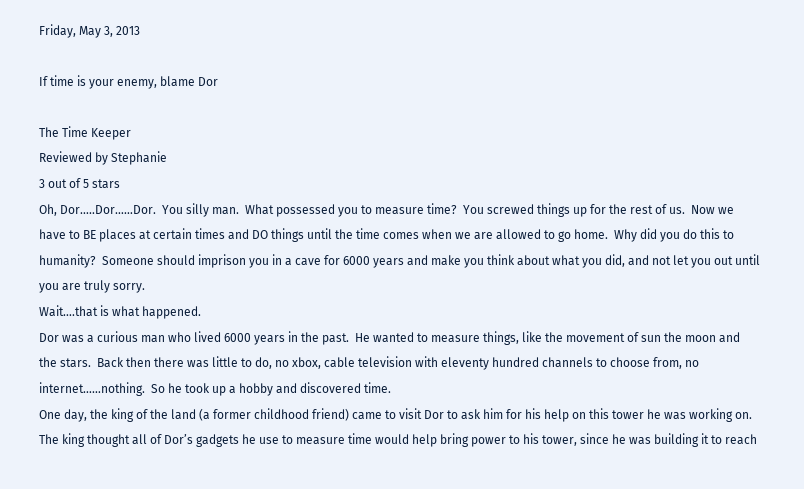Friday, May 3, 2013

If time is your enemy, blame Dor

The Time Keeper
Reviewed by Stephanie
3 out of 5 stars
Oh, Dor…..Dor……Dor.  You silly man.  What possessed you to measure time?  You screwed things up for the rest of us.  Now we have to BE places at certain times and DO things until the time comes when we are allowed to go home.  Why did you do this to humanity?  Someone should imprison you in a cave for 6000 years and make you think about what you did, and not let you out until you are truly sorry.
Wait….that is what happened.
Dor was a curious man who lived 6000 years in the past.  He wanted to measure things, like the movement of sun the moon and the stars.  Back then there was little to do, no xbox, cable television with eleventy hundred channels to choose from, no internet……nothing.  So he took up a hobby and discovered time.
One day, the king of the land (a former childhood friend) came to visit Dor to ask him for his help on this tower he was working on.  The king thought all of Dor’s gadgets he use to measure time would help bring power to his tower, since he was building it to reach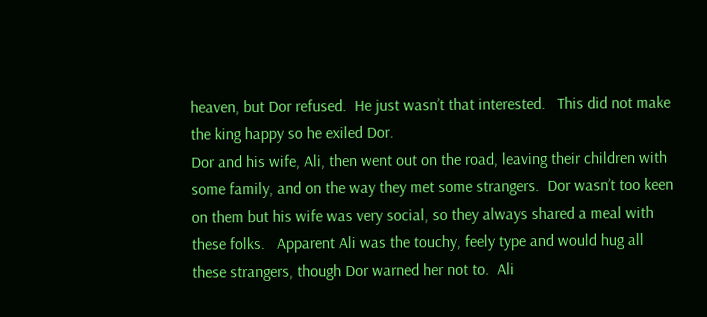heaven, but Dor refused.  He just wasn’t that interested.   This did not make the king happy so he exiled Dor.
Dor and his wife, Ali, then went out on the road, leaving their children with some family, and on the way they met some strangers.  Dor wasn’t too keen on them but his wife was very social, so they always shared a meal with these folks.   Apparent Ali was the touchy, feely type and would hug all these strangers, though Dor warned her not to.  Ali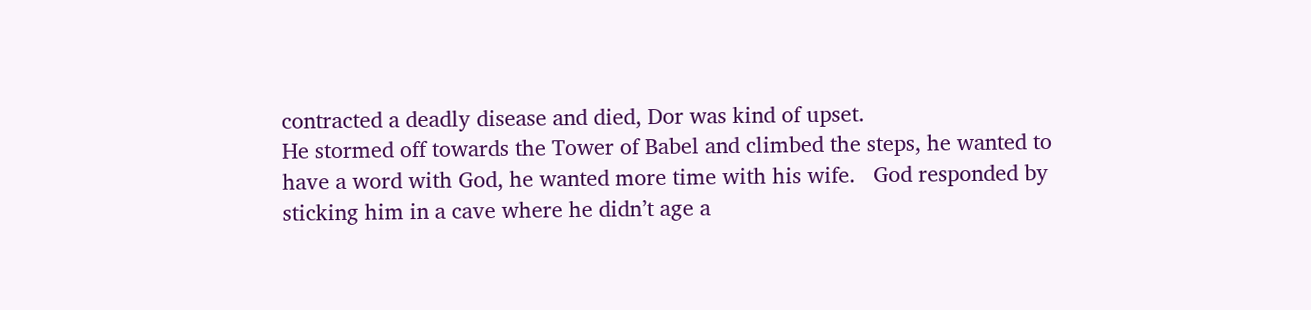contracted a deadly disease and died, Dor was kind of upset.
He stormed off towards the Tower of Babel and climbed the steps, he wanted to have a word with God, he wanted more time with his wife.   God responded by sticking him in a cave where he didn’t age a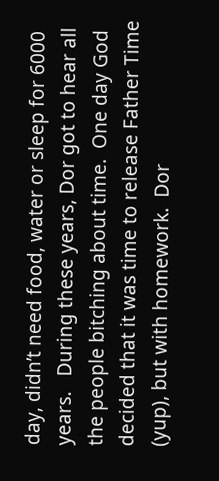day, didn’t need food, water or sleep for 6000 years.   During these years, Dor got to hear all the people bitching about time.  One day God decided that it was time to release Father Time (yup), but with homework.  Dor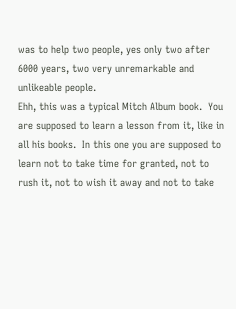was to help two people, yes only two after 6000 years, two very unremarkable and unlikeable people.
Ehh, this was a typical Mitch Album book.  You are supposed to learn a lesson from it, like in all his books.  In this one you are supposed to learn not to take time for granted, not to rush it, not to wish it away and not to take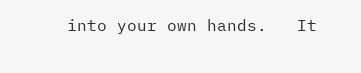into your own hands.   It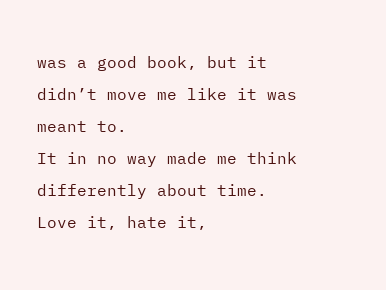was a good book, but it didn’t move me like it was meant to.
It in no way made me think differently about time.  Love it, hate it,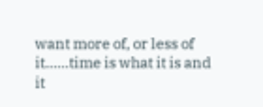want more of, or less of it……time is what it is and it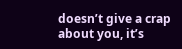doesn’t give a crap about you, it’s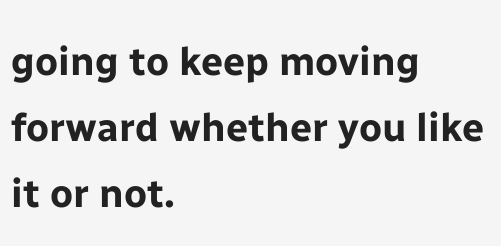going to keep moving forward whether you like it or not.